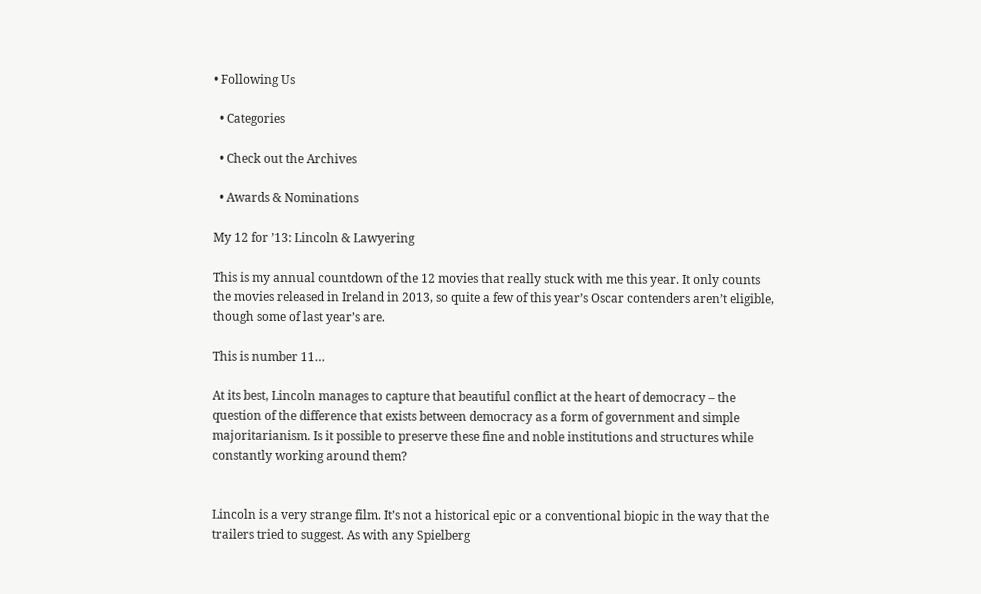• Following Us

  • Categories

  • Check out the Archives

  • Awards & Nominations

My 12 for ’13: Lincoln & Lawyering

This is my annual countdown of the 12 movies that really stuck with me this year. It only counts the movies released in Ireland in 2013, so quite a few of this year’s Oscar contenders aren’t eligible, though some of last year’s are.

This is number 11…

At its best, Lincoln manages to capture that beautiful conflict at the heart of democracy – the question of the difference that exists between democracy as a form of government and simple majoritarianism. Is it possible to preserve these fine and noble institutions and structures while constantly working around them?


Lincoln is a very strange film. It’s not a historical epic or a conventional biopic in the way that the trailers tried to suggest. As with any Spielberg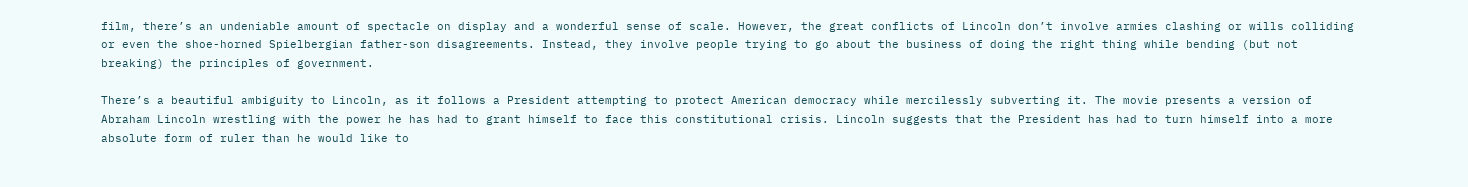film, there’s an undeniable amount of spectacle on display and a wonderful sense of scale. However, the great conflicts of Lincoln don’t involve armies clashing or wills colliding or even the shoe-horned Spielbergian father-son disagreements. Instead, they involve people trying to go about the business of doing the right thing while bending (but not breaking) the principles of government.

There’s a beautiful ambiguity to Lincoln, as it follows a President attempting to protect American democracy while mercilessly subverting it. The movie presents a version of Abraham Lincoln wrestling with the power he has had to grant himself to face this constitutional crisis. Lincoln suggests that the President has had to turn himself into a more absolute form of ruler than he would like to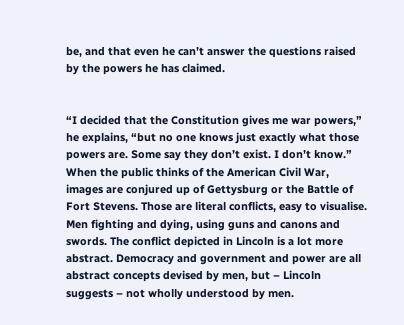be, and that even he can’t answer the questions raised by the powers he has claimed.


“I decided that the Constitution gives me war powers,” he explains, “but no one knows just exactly what those powers are. Some say they don’t exist. I don’t know.” When the public thinks of the American Civil War, images are conjured up of Gettysburg or the Battle of Fort Stevens. Those are literal conflicts, easy to visualise. Men fighting and dying, using guns and canons and swords. The conflict depicted in Lincoln is a lot more abstract. Democracy and government and power are all abstract concepts devised by men, but – Lincoln suggests – not wholly understood by men.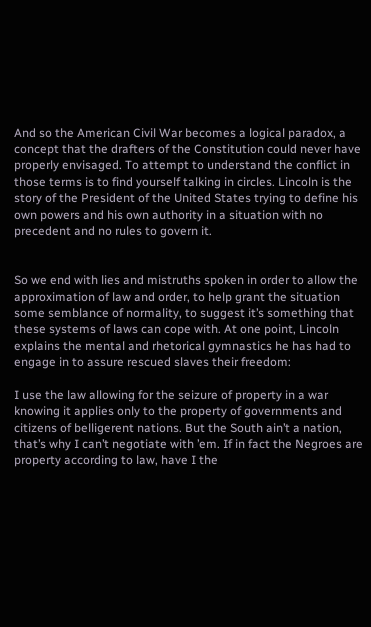And so the American Civil War becomes a logical paradox, a concept that the drafters of the Constitution could never have properly envisaged. To attempt to understand the conflict in those terms is to find yourself talking in circles. Lincoln is the story of the President of the United States trying to define his own powers and his own authority in a situation with no precedent and no rules to govern it.


So we end with lies and mistruths spoken in order to allow the approximation of law and order, to help grant the situation some semblance of normality, to suggest it’s something that these systems of laws can cope with. At one point, Lincoln explains the mental and rhetorical gymnastics he has had to engage in to assure rescued slaves their freedom:

I use the law allowing for the seizure of property in a war knowing it applies only to the property of governments and citizens of belligerent nations. But the South ain’t a nation, that’s why I can’t negotiate with ’em. If in fact the Negroes are property according to law, have I the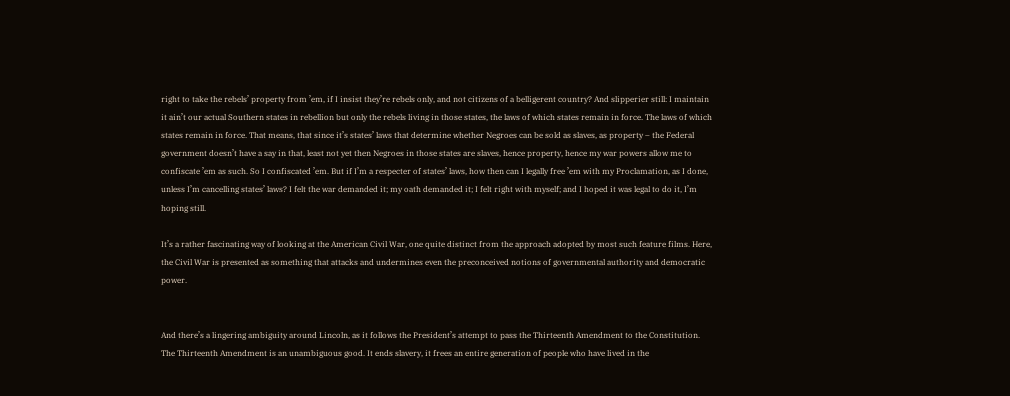right to take the rebels’ property from ’em, if I insist they’re rebels only, and not citizens of a belligerent country? And slipperier still: I maintain it ain’t our actual Southern states in rebellion but only the rebels living in those states, the laws of which states remain in force. The laws of which states remain in force. That means, that since it’s states’ laws that determine whether Negroes can be sold as slaves, as property – the Federal government doesn’t have a say in that, least not yet then Negroes in those states are slaves, hence property, hence my war powers allow me to confiscate ’em as such. So I confiscated ’em. But if I’m a respecter of states’ laws, how then can I legally free ’em with my Proclamation, as I done, unless I’m cancelling states’ laws? I felt the war demanded it; my oath demanded it; I felt right with myself; and I hoped it was legal to do it, I’m hoping still.

It’s a rather fascinating way of looking at the American Civil War, one quite distinct from the approach adopted by most such feature films. Here, the Civil War is presented as something that attacks and undermines even the preconceived notions of governmental authority and democratic power.


And there’s a lingering ambiguity around Lincoln, as it follows the President’s attempt to pass the Thirteenth Amendment to the Constitution. The Thirteenth Amendment is an unambiguous good. It ends slavery, it frees an entire generation of people who have lived in the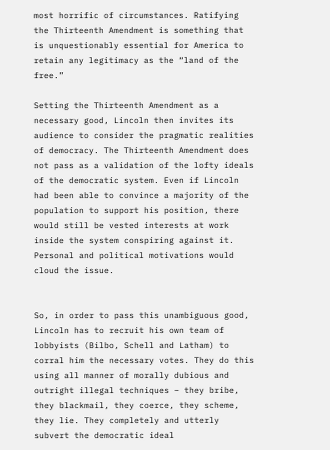most horrific of circumstances. Ratifying the Thirteenth Amendment is something that is unquestionably essential for America to retain any legitimacy as the “land of the free.”

Setting the Thirteenth Amendment as a necessary good, Lincoln then invites its audience to consider the pragmatic realities of democracy. The Thirteenth Amendment does not pass as a validation of the lofty ideals of the democratic system. Even if Lincoln had been able to convince a majority of the population to support his position, there would still be vested interests at work inside the system conspiring against it. Personal and political motivations would cloud the issue.


So, in order to pass this unambiguous good, Lincoln has to recruit his own team of lobbyists (Bilbo, Schell and Latham) to corral him the necessary votes. They do this using all manner of morally dubious and outright illegal techniques – they bribe, they blackmail, they coerce, they scheme, they lie. They completely and utterly subvert the democratic ideal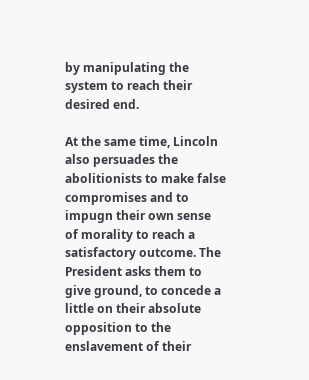by manipulating the system to reach their desired end.

At the same time, Lincoln also persuades the abolitionists to make false compromises and to impugn their own sense of morality to reach a satisfactory outcome. The President asks them to give ground, to concede a little on their absolute opposition to the enslavement of their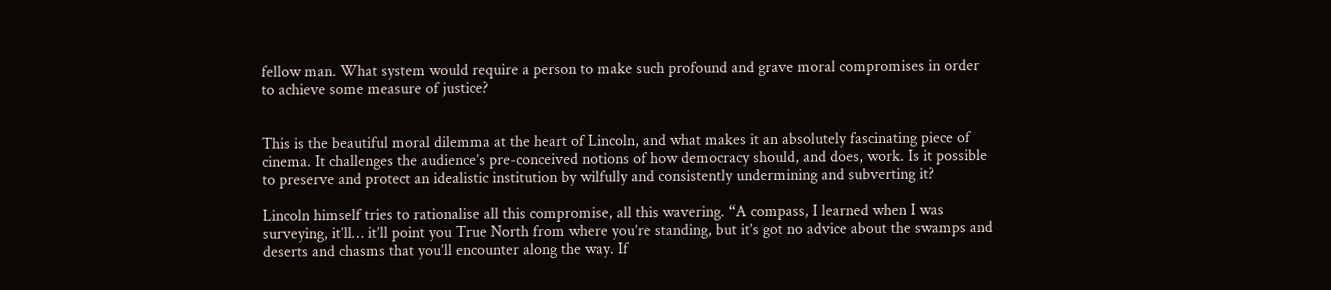fellow man. What system would require a person to make such profound and grave moral compromises in order to achieve some measure of justice?


This is the beautiful moral dilemma at the heart of Lincoln, and what makes it an absolutely fascinating piece of cinema. It challenges the audience’s pre-conceived notions of how democracy should, and does, work. Is it possible to preserve and protect an idealistic institution by wilfully and consistently undermining and subverting it?

Lincoln himself tries to rationalise all this compromise, all this wavering. “A compass, I learned when I was surveying, it’ll… it’ll point you True North from where you’re standing, but it’s got no advice about the swamps and deserts and chasms that you’ll encounter along the way. If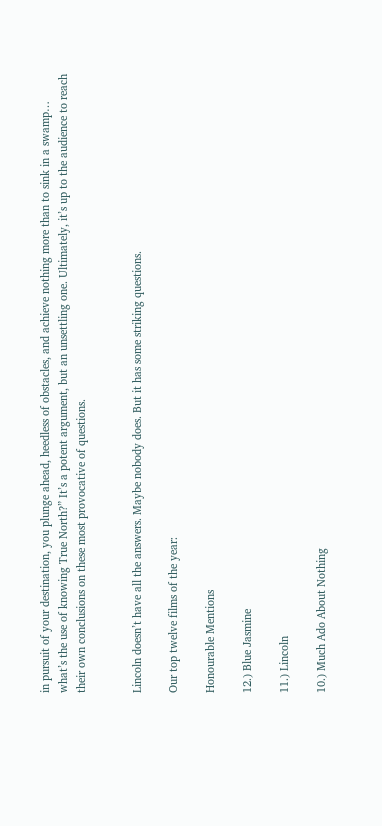in pursuit of your destination, you plunge ahead, heedless of obstacles, and achieve nothing more than to sink in a swamp… what’s the use of knowing True North?” It’s a potent argument, but an unsettling one. Ultimately, it’s up to the audience to reach their own conclusions on these most provocative of questions.


Lincoln doesn’t have all the answers. Maybe nobody does. But it has some striking questions.

Our top twelve films of the year:

Honourable Mentions

12.) Blue Jasmine

11.) Lincoln

10.) Much Ado About Nothing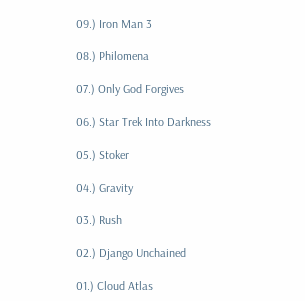09.) Iron Man 3

08.) Philomena

07.) Only God Forgives

06.) Star Trek Into Darkness

05.) Stoker

04.) Gravity

03.) Rush

02.) Django Unchained

01.) Cloud Atlas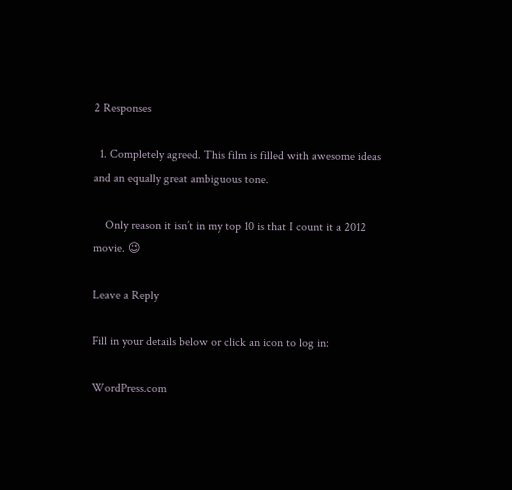2 Responses

  1. Completely agreed. This film is filled with awesome ideas and an equally great ambiguous tone.

    Only reason it isn’t in my top 10 is that I count it a 2012 movie. 😉

Leave a Reply

Fill in your details below or click an icon to log in:

WordPress.com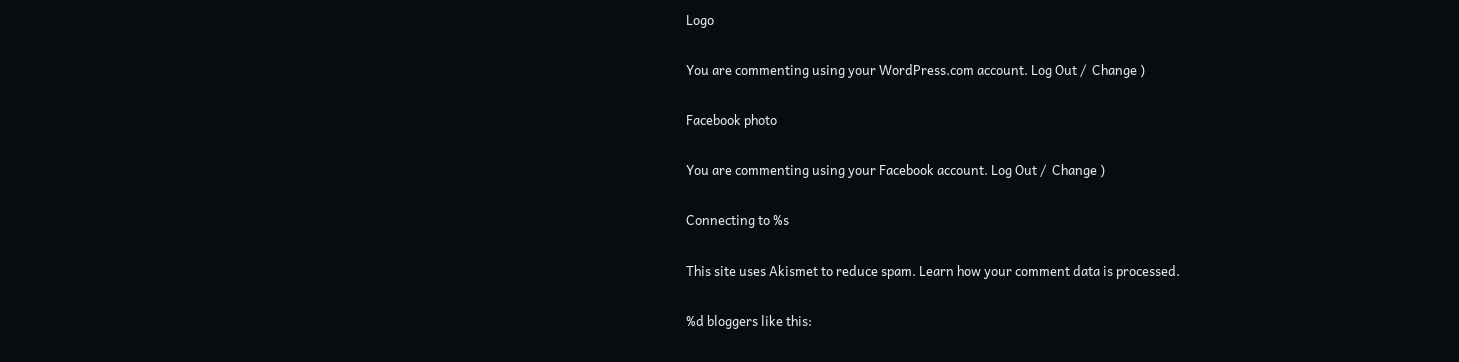Logo

You are commenting using your WordPress.com account. Log Out /  Change )

Facebook photo

You are commenting using your Facebook account. Log Out /  Change )

Connecting to %s

This site uses Akismet to reduce spam. Learn how your comment data is processed.

%d bloggers like this: